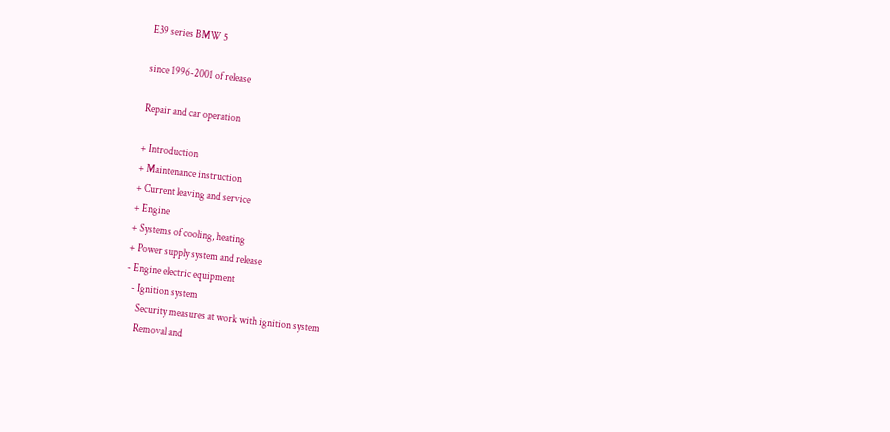E39 series BMW 5

since 1996-2001 of release

Repair and car operation

+ Introduction
+ Maintenance instruction
+ Current leaving and service
+ Engine
+ Systems of cooling, heating
+ Power supply system and release
- Engine electric equipment
   - Ignition system
      Security measures at work with ignition system
      Removal and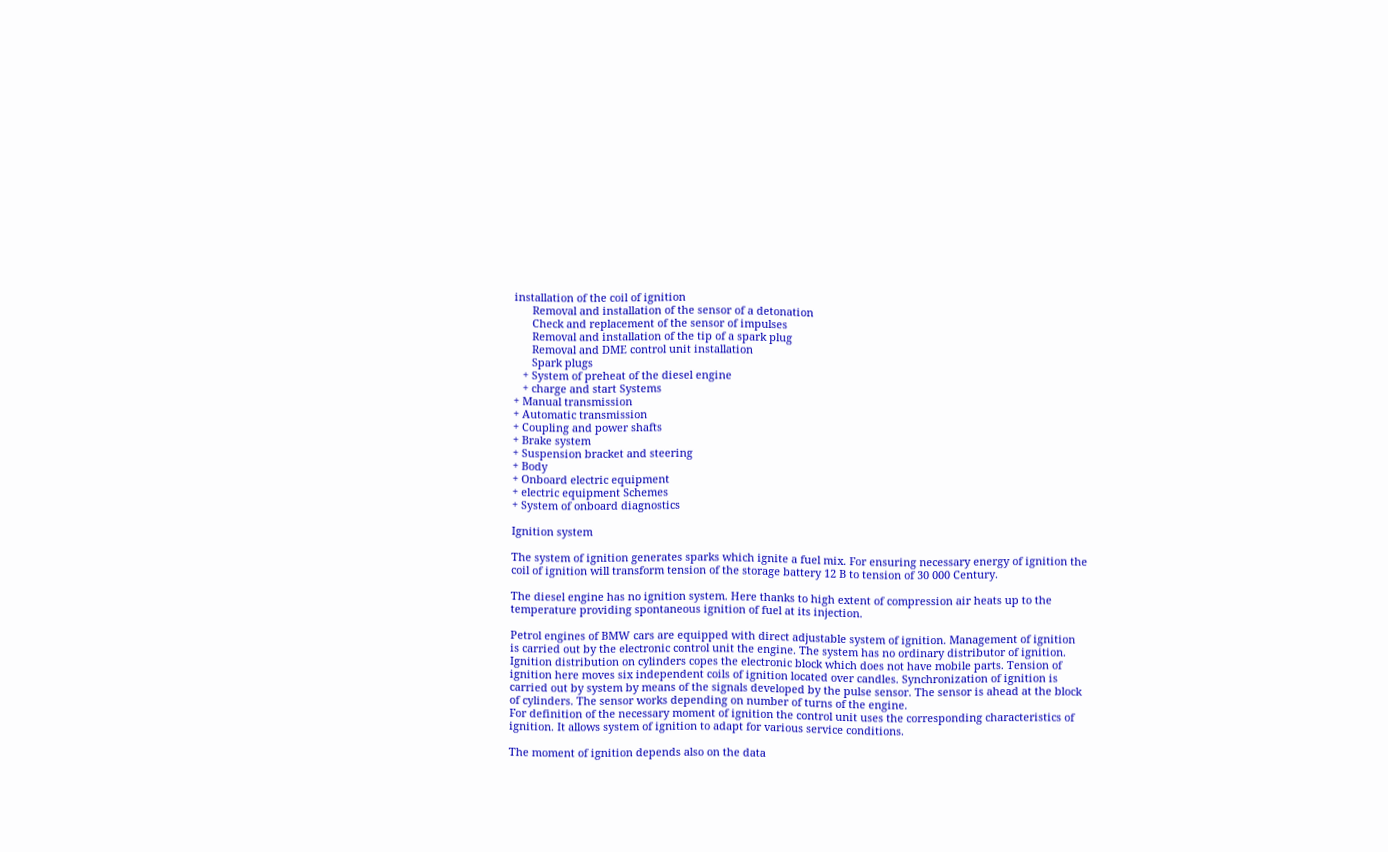installation of the coil of ignition
      Removal and installation of the sensor of a detonation
      Check and replacement of the sensor of impulses
      Removal and installation of the tip of a spark plug
      Removal and DME control unit installation
      Spark plugs
   + System of preheat of the diesel engine
   + charge and start Systems
+ Manual transmission
+ Automatic transmission
+ Coupling and power shafts
+ Brake system
+ Suspension bracket and steering
+ Body
+ Onboard electric equipment
+ electric equipment Schemes
+ System of onboard diagnostics

Ignition system

The system of ignition generates sparks which ignite a fuel mix. For ensuring necessary energy of ignition the coil of ignition will transform tension of the storage battery 12 B to tension of 30 000 Century.

The diesel engine has no ignition system. Here thanks to high extent of compression air heats up to the temperature providing spontaneous ignition of fuel at its injection.

Petrol engines of BMW cars are equipped with direct adjustable system of ignition. Management of ignition is carried out by the electronic control unit the engine. The system has no ordinary distributor of ignition. Ignition distribution on cylinders copes the electronic block which does not have mobile parts. Tension of ignition here moves six independent coils of ignition located over candles. Synchronization of ignition is carried out by system by means of the signals developed by the pulse sensor. The sensor is ahead at the block of cylinders. The sensor works depending on number of turns of the engine.
For definition of the necessary moment of ignition the control unit uses the corresponding characteristics of ignition. It allows system of ignition to adapt for various service conditions.

The moment of ignition depends also on the data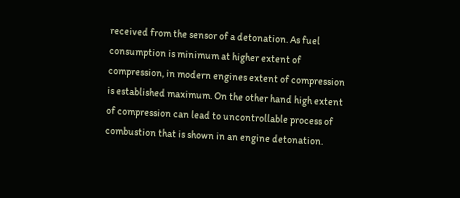received from the sensor of a detonation. As fuel consumption is minimum at higher extent of compression, in modern engines extent of compression is established maximum. On the other hand high extent of compression can lead to uncontrollable process of combustion that is shown in an engine detonation.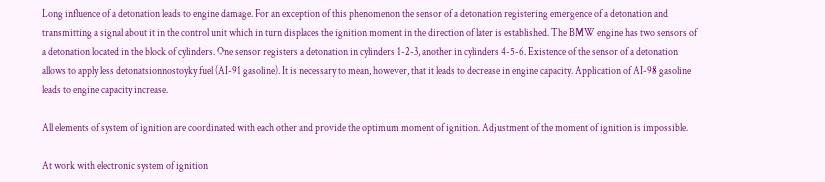Long influence of a detonation leads to engine damage. For an exception of this phenomenon the sensor of a detonation registering emergence of a detonation and transmitting a signal about it in the control unit which in turn displaces the ignition moment in the direction of later is established. The BMW engine has two sensors of a detonation located in the block of cylinders. One sensor registers a detonation in cylinders 1-2-3, another in cylinders 4-5-6. Existence of the sensor of a detonation allows to apply less detonatsionnostoyky fuel (AI-91 gasoline). It is necessary to mean, however, that it leads to decrease in engine capacity. Application of AI-98 gasoline leads to engine capacity increase.

All elements of system of ignition are coordinated with each other and provide the optimum moment of ignition. Adjustment of the moment of ignition is impossible.

At work with electronic system of ignition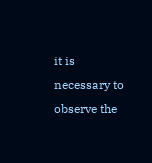it is necessary to observe the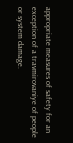appropriate measures of safety for an exception of a travmirovaniye of people or system damage.